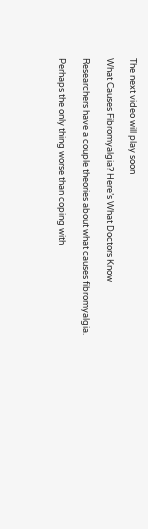The next video will play soon

What Causes Fibromyalgia? Here’s What Doctors Know

Researchers have a couple theories about what causes fibromyalgia.

Perhaps the only thing worse than coping with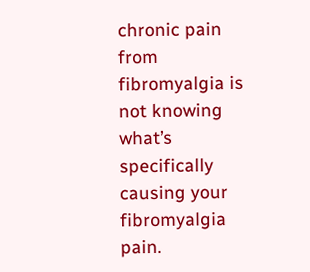chronic pain from fibromyalgia is not knowing what’s specifically causing your fibromyalgia pain.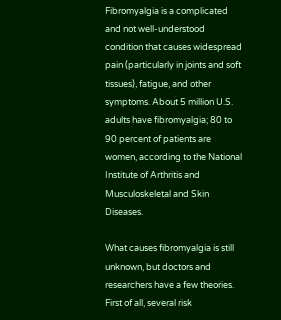Fibromyalgia is a complicated and not well-understood condition that causes widespread pain (particularly in joints and soft tissues), fatigue, and other symptoms. About 5 million U.S. adults have fibromyalgia; 80 to 90 percent of patients are women, according to the National Institute of Arthritis and Musculoskeletal and Skin Diseases.

What causes fibromyalgia is still unknown, but doctors and researchers have a few theories. First of all, several risk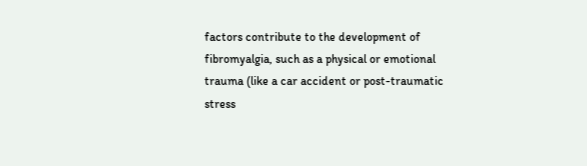factors contribute to the development of fibromyalgia, such as a physical or emotional trauma (like a car accident or post-traumatic stress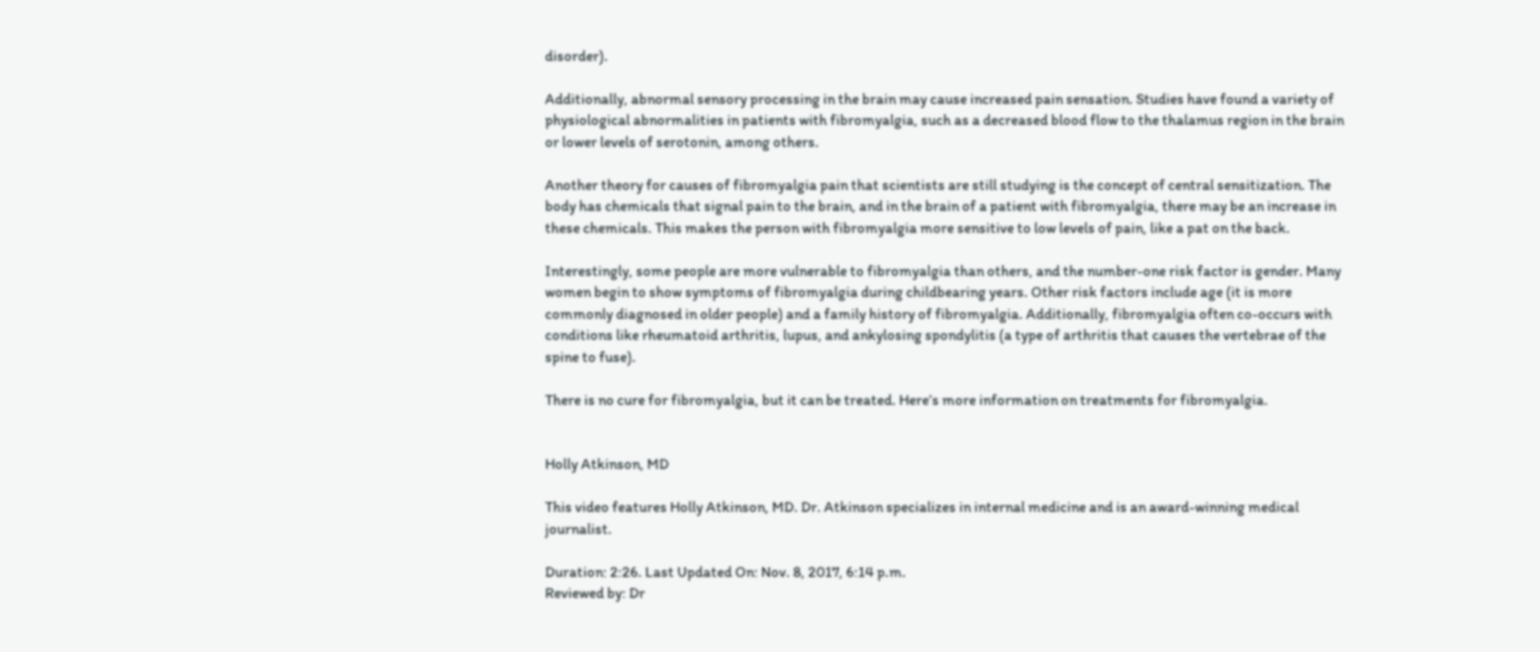disorder).

Additionally, abnormal sensory processing in the brain may cause increased pain sensation. Studies have found a variety of physiological abnormalities in patients with fibromyalgia, such as a decreased blood flow to the thalamus region in the brain or lower levels of serotonin, among others.

Another theory for causes of fibromyalgia pain that scientists are still studying is the concept of central sensitization. The body has chemicals that signal pain to the brain, and in the brain of a patient with fibromyalgia, there may be an increase in these chemicals. This makes the person with fibromyalgia more sensitive to low levels of pain, like a pat on the back.

Interestingly, some people are more vulnerable to fibromyalgia than others, and the number-one risk factor is gender. Many women begin to show symptoms of fibromyalgia during childbearing years. Other risk factors include age (it is more commonly diagnosed in older people) and a family history of fibromyalgia. Additionally, fibromyalgia often co-occurs with conditions like rheumatoid arthritis, lupus, and ankylosing spondylitis (a type of arthritis that causes the vertebrae of the spine to fuse).

There is no cure for fibromyalgia, but it can be treated. Here’s more information on treatments for fibromyalgia.


Holly Atkinson, MD

This video features Holly Atkinson, MD. Dr. Atkinson specializes in internal medicine and is an award-winning medical journalist.

Duration: 2:26. Last Updated On: Nov. 8, 2017, 6:14 p.m.
Reviewed by: Dr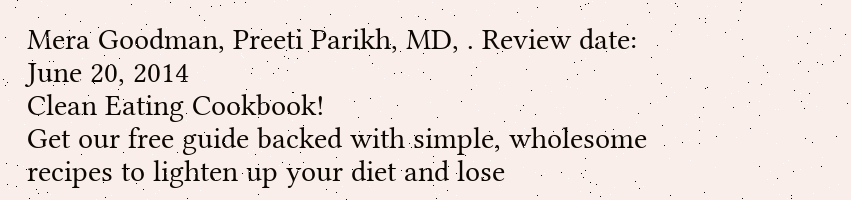Mera Goodman, Preeti Parikh, MD, . Review date: June 20, 2014
Clean Eating Cookbook!
Get our free guide backed with simple, wholesome recipes to lighten up your diet and lose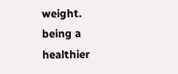weight.
being a healthier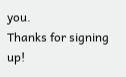you.
Thanks for signing up!